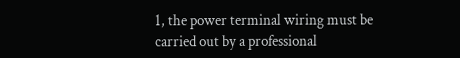1, the power terminal wiring must be carried out by a professional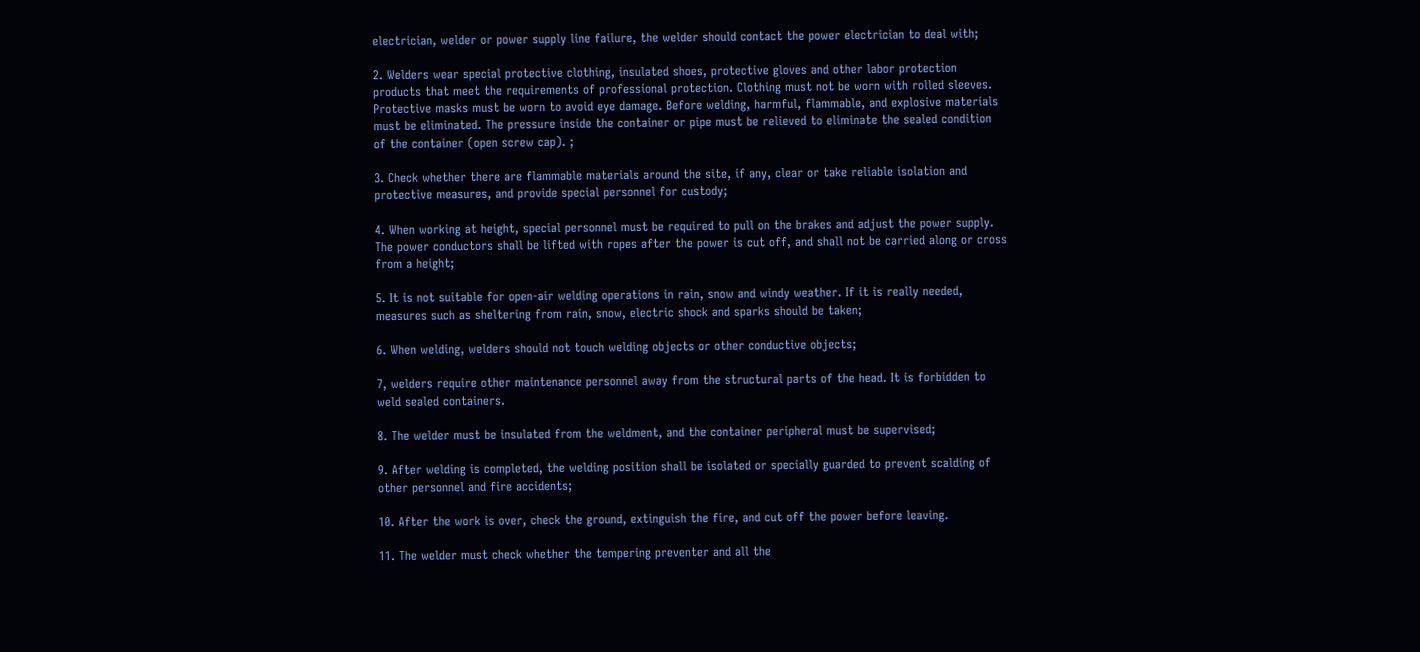electrician, welder or power supply line failure, the welder should contact the power electrician to deal with;

2. Welders wear special protective clothing, insulated shoes, protective gloves and other labor protection products that meet the requirements of professional protection. Clothing must not be worn with rolled sleeves. Protective masks must be worn to avoid eye damage. Before welding, harmful, flammable, and explosive materials must be eliminated. The pressure inside the container or pipe must be relieved to eliminate the sealed condition of the container (open screw cap). ;

3. Check whether there are flammable materials around the site, if any, clear or take reliable isolation and protective measures, and provide special personnel for custody;

4. When working at height, special personnel must be required to pull on the brakes and adjust the power supply. The power conductors shall be lifted with ropes after the power is cut off, and shall not be carried along or cross from a height;

5. It is not suitable for open-air welding operations in rain, snow and windy weather. If it is really needed, measures such as sheltering from rain, snow, electric shock and sparks should be taken;

6. When welding, welders should not touch welding objects or other conductive objects;

7, welders require other maintenance personnel away from the structural parts of the head. It is forbidden to weld sealed containers.

8. The welder must be insulated from the weldment, and the container peripheral must be supervised;

9. After welding is completed, the welding position shall be isolated or specially guarded to prevent scalding of other personnel and fire accidents;

10. After the work is over, check the ground, extinguish the fire, and cut off the power before leaving.

11. The welder must check whether the tempering preventer and all the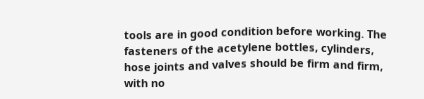tools are in good condition before working. The fasteners of the acetylene bottles, cylinders, hose joints and valves should be firm and firm, with no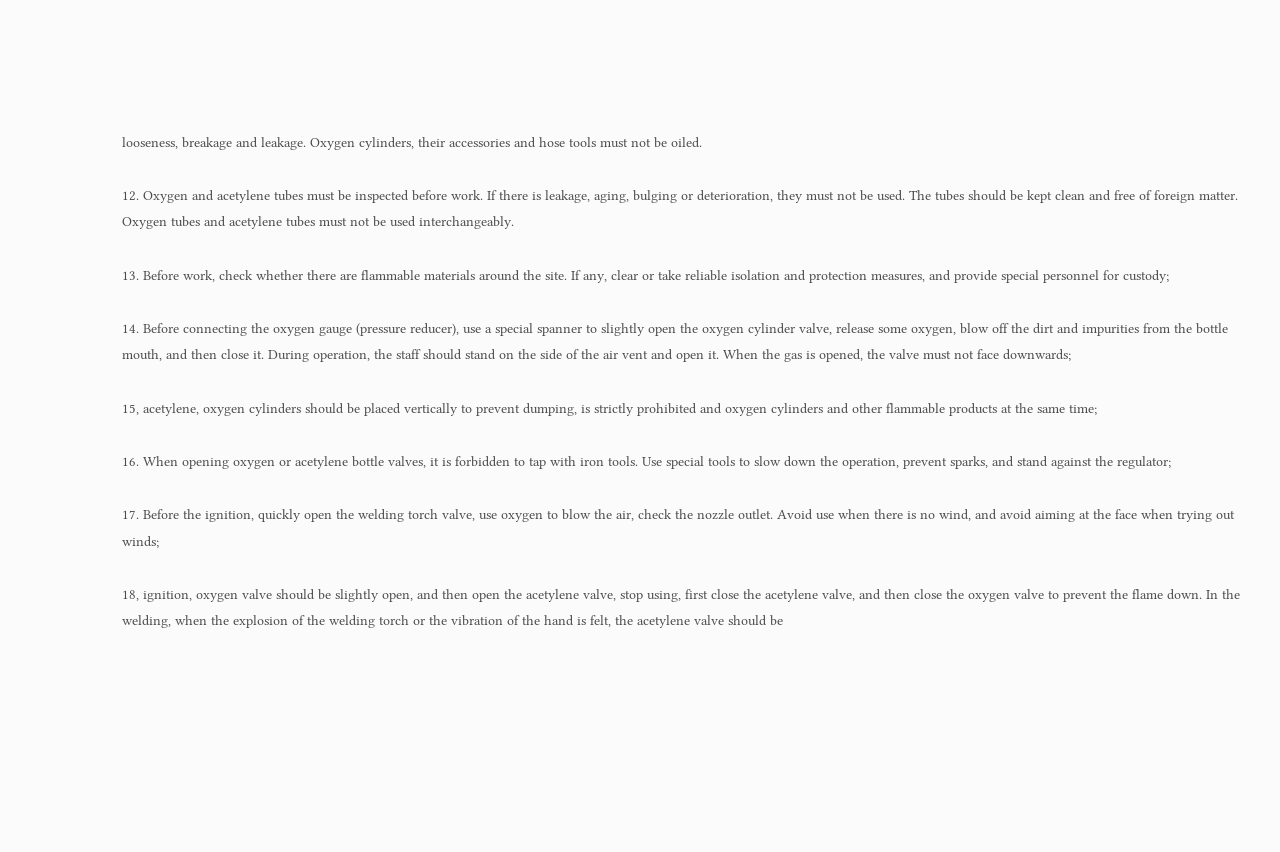looseness, breakage and leakage. Oxygen cylinders, their accessories and hose tools must not be oiled.

12. Oxygen and acetylene tubes must be inspected before work. If there is leakage, aging, bulging or deterioration, they must not be used. The tubes should be kept clean and free of foreign matter. Oxygen tubes and acetylene tubes must not be used interchangeably.

13. Before work, check whether there are flammable materials around the site. If any, clear or take reliable isolation and protection measures, and provide special personnel for custody;

14. Before connecting the oxygen gauge (pressure reducer), use a special spanner to slightly open the oxygen cylinder valve, release some oxygen, blow off the dirt and impurities from the bottle mouth, and then close it. During operation, the staff should stand on the side of the air vent and open it. When the gas is opened, the valve must not face downwards;

15, acetylene, oxygen cylinders should be placed vertically to prevent dumping, is strictly prohibited and oxygen cylinders and other flammable products at the same time;

16. When opening oxygen or acetylene bottle valves, it is forbidden to tap with iron tools. Use special tools to slow down the operation, prevent sparks, and stand against the regulator;

17. Before the ignition, quickly open the welding torch valve, use oxygen to blow the air, check the nozzle outlet. Avoid use when there is no wind, and avoid aiming at the face when trying out winds;

18, ignition, oxygen valve should be slightly open, and then open the acetylene valve, stop using, first close the acetylene valve, and then close the oxygen valve to prevent the flame down. In the welding, when the explosion of the welding torch or the vibration of the hand is felt, the acetylene valve should be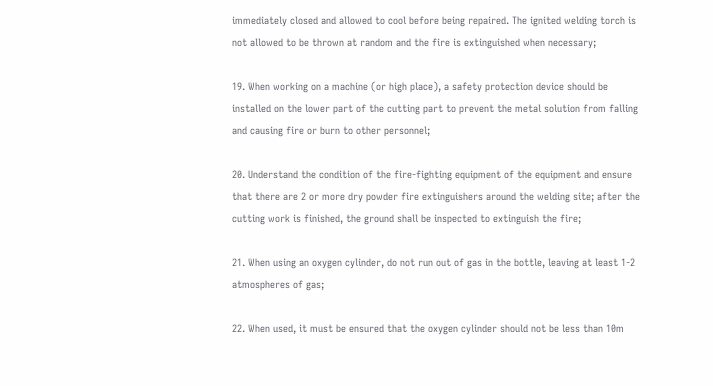immediately closed and allowed to cool before being repaired. The ignited welding torch is not allowed to be thrown at random and the fire is extinguished when necessary;

19. When working on a machine (or high place), a safety protection device should be installed on the lower part of the cutting part to prevent the metal solution from falling and causing fire or burn to other personnel;

20. Understand the condition of the fire-fighting equipment of the equipment and ensure that there are 2 or more dry powder fire extinguishers around the welding site; after the cutting work is finished, the ground shall be inspected to extinguish the fire;

21. When using an oxygen cylinder, do not run out of gas in the bottle, leaving at least 1-2 atmospheres of gas;

22. When used, it must be ensured that the oxygen cylinder should not be less than 10m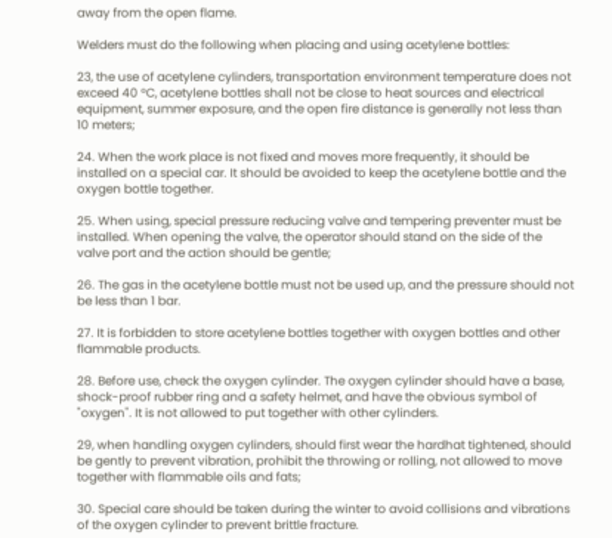away from the open flame.

Welders must do the following when placing and using acetylene bottles:

23, the use of acetylene cylinders, transportation environment temperature does not exceed 40 °C, acetylene bottles shall not be close to heat sources and electrical equipment, summer exposure, and the open fire distance is generally not less than 10 meters;

24. When the work place is not fixed and moves more frequently, it should be installed on a special car. It should be avoided to keep the acetylene bottle and the oxygen bottle together.

25. When using, special pressure reducing valve and tempering preventer must be installed. When opening the valve, the operator should stand on the side of the valve port and the action should be gentle;

26. The gas in the acetylene bottle must not be used up, and the pressure should not be less than 1 bar.

27. It is forbidden to store acetylene bottles together with oxygen bottles and other flammable products.

28. Before use, check the oxygen cylinder. The oxygen cylinder should have a base, shock-proof rubber ring and a safety helmet, and have the obvious symbol of "oxygen". It is not allowed to put together with other cylinders.

29, when handling oxygen cylinders, should first wear the hardhat tightened, should be gently to prevent vibration, prohibit the throwing or rolling, not allowed to move together with flammable oils and fats;

30. Special care should be taken during the winter to avoid collisions and vibrations of the oxygen cylinder to prevent brittle fracture.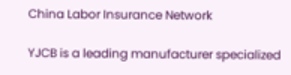China Labor Insurance Network

YJCB is a leading manufacturer specialized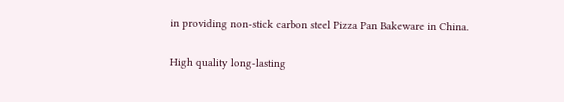in providing non-stick carbon steel Pizza Pan Bakeware in China.

High quality long-lasting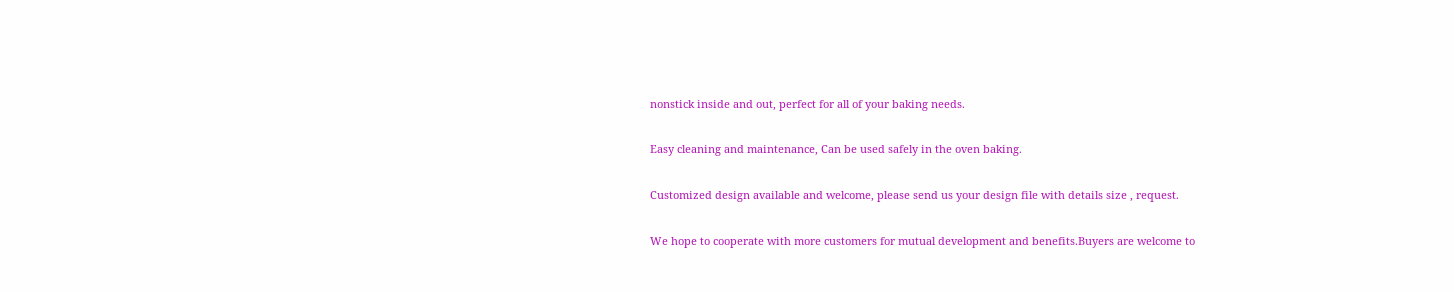nonstick inside and out, perfect for all of your baking needs.

Easy cleaning and maintenance, Can be used safely in the oven baking.

Customized design available and welcome, please send us your design file with details size , request.

We hope to cooperate with more customers for mutual development and benefits.Buyers are welcome to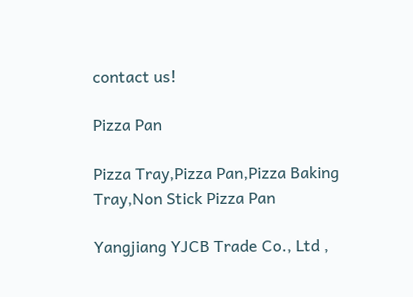contact us!

Pizza Pan

Pizza Tray,Pizza Pan,Pizza Baking Tray,Non Stick Pizza Pan

Yangjiang YJCB Trade Co., Ltd ,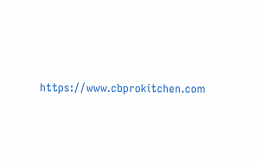https://www.cbprokitchen.com